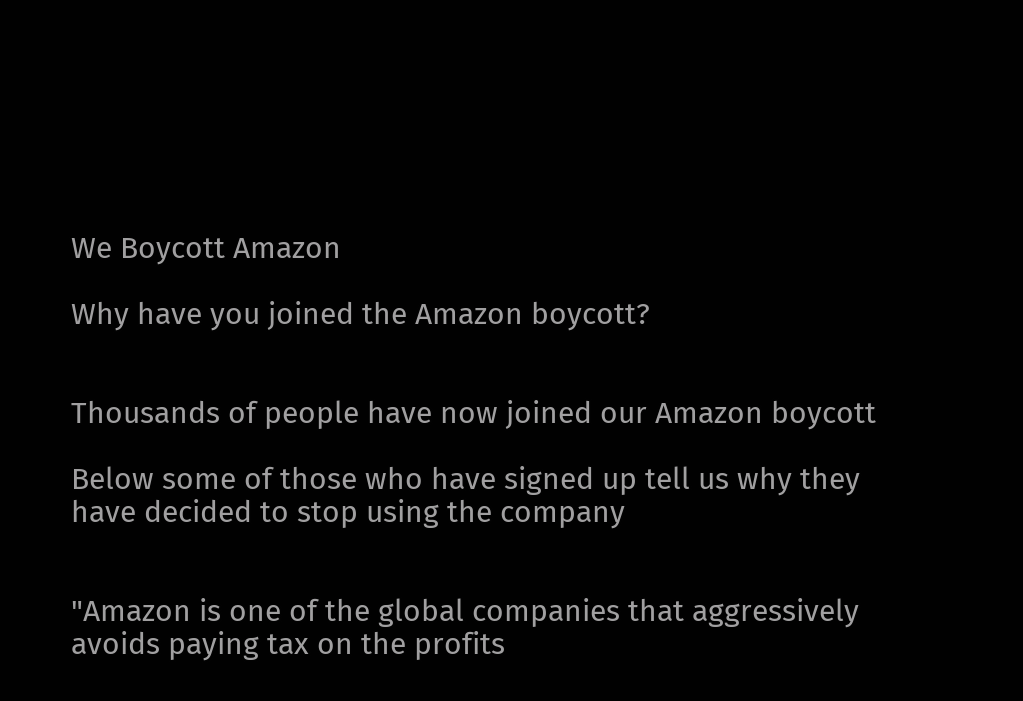We Boycott Amazon

Why have you joined the Amazon boycott?


Thousands of people have now joined our Amazon boycott

Below some of those who have signed up tell us why they have decided to stop using the company


"Amazon is one of the global companies that aggressively avoids paying tax on the profits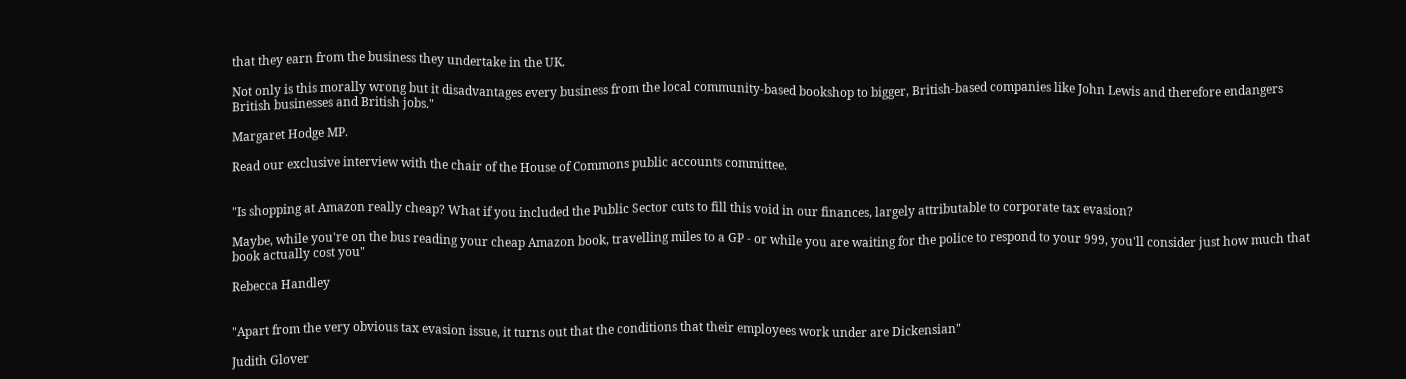that they earn from the business they undertake in the UK.

Not only is this morally wrong but it disadvantages every business from the local community-based bookshop to bigger, British-based companies like John Lewis and therefore endangers British businesses and British jobs."

Margaret Hodge MP.

Read our exclusive interview with the chair of the House of Commons public accounts committee.


"Is shopping at Amazon really cheap? What if you included the Public Sector cuts to fill this void in our finances, largely attributable to corporate tax evasion?

Maybe, while you're on the bus reading your cheap Amazon book, travelling miles to a GP - or while you are waiting for the police to respond to your 999, you'll consider just how much that book actually cost you"

Rebecca Handley


"Apart from the very obvious tax evasion issue, it turns out that the conditions that their employees work under are Dickensian"

Judith Glover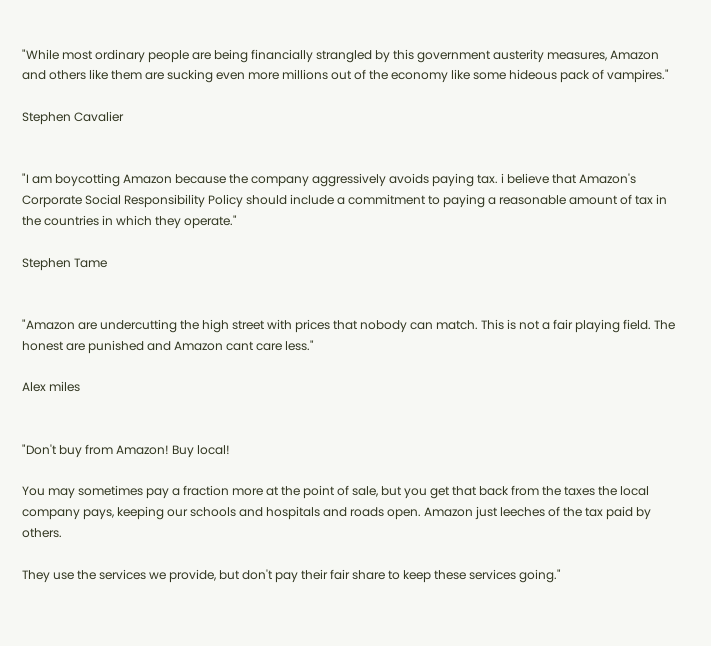"While most ordinary people are being financially strangled by this government austerity measures, Amazon and others like them are sucking even more millions out of the economy like some hideous pack of vampires."

Stephen Cavalier


"I am boycotting Amazon because the company aggressively avoids paying tax. i believe that Amazon's Corporate Social Responsibility Policy should include a commitment to paying a reasonable amount of tax in the countries in which they operate."

Stephen Tame


"Amazon are undercutting the high street with prices that nobody can match. This is not a fair playing field. The honest are punished and Amazon cant care less."

Alex miles


"Don't buy from Amazon! Buy local!

You may sometimes pay a fraction more at the point of sale, but you get that back from the taxes the local company pays, keeping our schools and hospitals and roads open. Amazon just leeches of the tax paid by others.

They use the services we provide, but don't pay their fair share to keep these services going."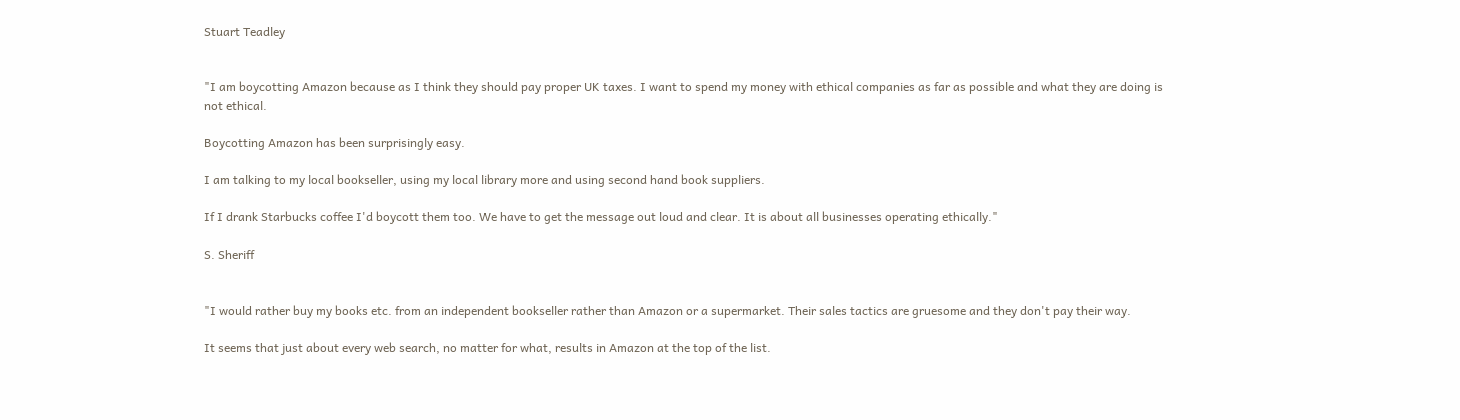Stuart Teadley


"I am boycotting Amazon because as I think they should pay proper UK taxes. I want to spend my money with ethical companies as far as possible and what they are doing is not ethical.

Boycotting Amazon has been surprisingly easy.

I am talking to my local bookseller, using my local library more and using second hand book suppliers.

If I drank Starbucks coffee I'd boycott them too. We have to get the message out loud and clear. It is about all businesses operating ethically."

S. Sheriff


"I would rather buy my books etc. from an independent bookseller rather than Amazon or a supermarket. Their sales tactics are gruesome and they don't pay their way.

It seems that just about every web search, no matter for what, results in Amazon at the top of the list.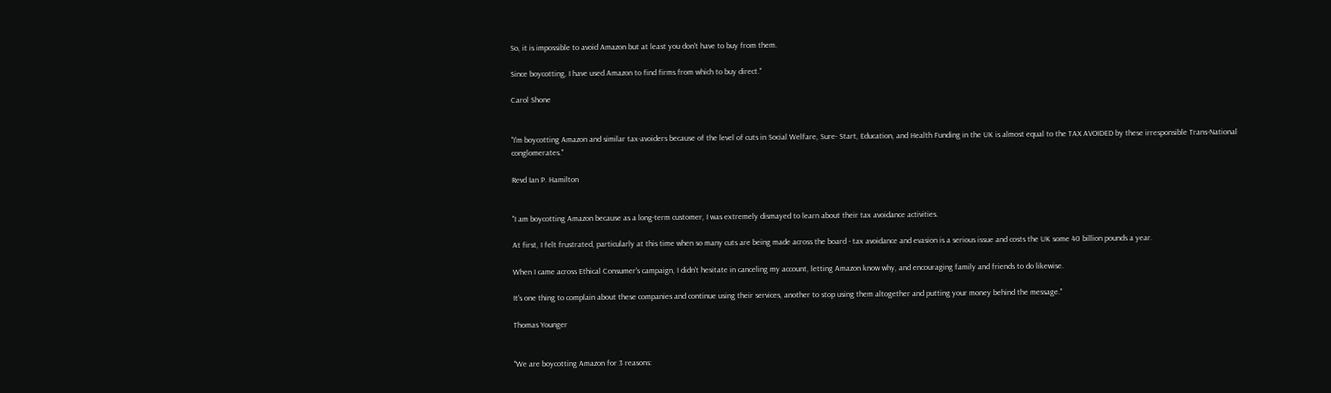So, it is impossible to avoid Amazon but at least you don't have to buy from them.

Since boycotting, I have used Amazon to find firms from which to buy direct."

Carol Shone


"I'm boycotting Amazon and similar tax-avoiders because of the level of cuts in Social Welfare, Sure- Start, Education, and Health Funding in the UK is almost equal to the TAX AVOIDED by these irresponsible Trans-National conglomerates."

Revd Ian P. Hamilton


"I am boycotting Amazon because as a long-term customer, I was extremely dismayed to learn about their tax avoidance activities.

At first, I felt frustrated, particularly at this time when so many cuts are being made across the board - tax avoidance and evasion is a serious issue and costs the UK some 40 billion pounds a year.

When I came across Ethical Consumer's campaign, I didn't hesitate in canceling my account, letting Amazon know why, and encouraging family and friends to do likewise.

It's one thing to complain about these companies and continue using their services, another to stop using them altogether and putting your money behind the message."

Thomas Younger


"We are boycotting Amazon for 3 reasons: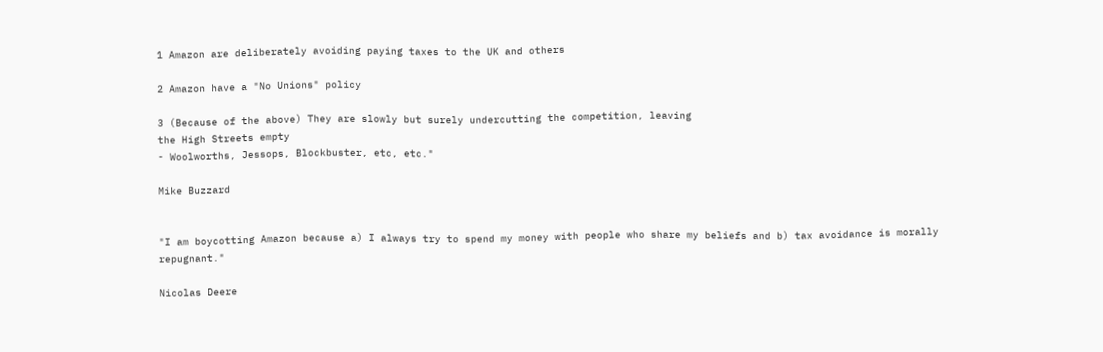1 Amazon are deliberately avoiding paying taxes to the UK and others

2 Amazon have a "No Unions" policy

3 (Because of the above) They are slowly but surely undercutting the competition, leaving
the High Streets empty
- Woolworths, Jessops, Blockbuster, etc, etc."

Mike Buzzard


"I am boycotting Amazon because a) I always try to spend my money with people who share my beliefs and b) tax avoidance is morally repugnant."

Nicolas Deere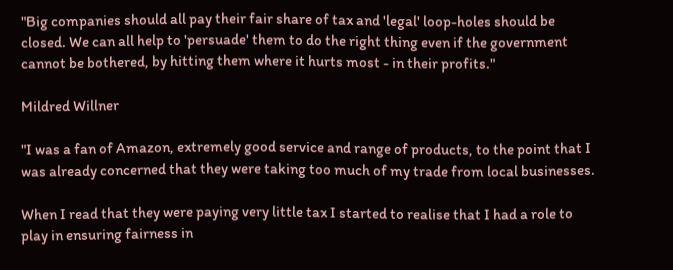"Big companies should all pay their fair share of tax and 'legal' loop-holes should be closed. We can all help to 'persuade' them to do the right thing even if the government cannot be bothered, by hitting them where it hurts most - in their profits."

Mildred Willner

"I was a fan of Amazon, extremely good service and range of products, to the point that I was already concerned that they were taking too much of my trade from local businesses.

When I read that they were paying very little tax I started to realise that I had a role to play in ensuring fairness in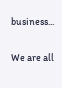business...

We are all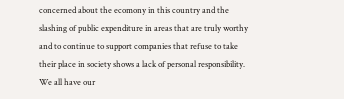concerned about the ecomony in this country and the slashing of public expenditure in areas that are truly worthy and to continue to support companies that refuse to take their place in society shows a lack of personal responsibility.  We all have our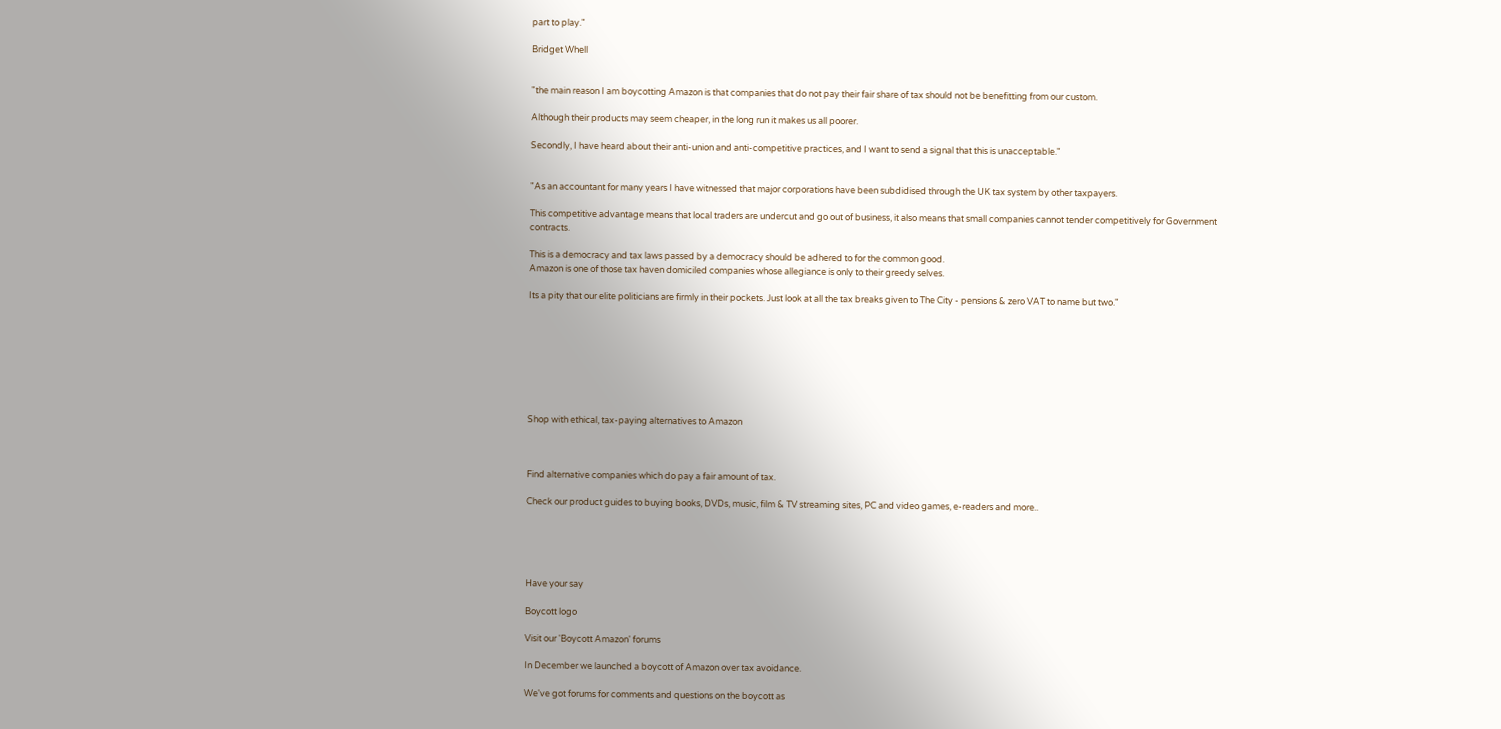part to play."

Bridget Whell


"the main reason I am boycotting Amazon is that companies that do not pay their fair share of tax should not be benefitting from our custom.

Although their products may seem cheaper, in the long run it makes us all poorer.

Secondly, I have heard about their anti-union and anti-competitive practices, and I want to send a signal that this is unacceptable."


"As an accountant for many years I have witnessed that major corporations have been subdidised through the UK tax system by other taxpayers.

This competitive advantage means that local traders are undercut and go out of business, it also means that small companies cannot tender competitively for Government contracts.

This is a democracy and tax laws passed by a democracy should be adhered to for the common good.
Amazon is one of those tax haven domiciled companies whose allegiance is only to their greedy selves.

Its a pity that our elite politicians are firmly in their pockets. Just look at all the tax breaks given to The City - pensions & zero VAT to name but two."








Shop with ethical, tax-paying alternatives to Amazon



Find alternative companies which do pay a fair amount of tax.

Check our product guides to buying books, DVDs, music, film & TV streaming sites, PC and video games, e-readers and more..





Have your say

Boycott logo

Visit our 'Boycott Amazon' forums

In December we launched a boycott of Amazon over tax avoidance.

We've got forums for comments and questions on the boycott as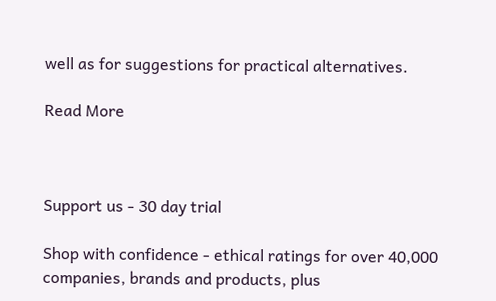well as for suggestions for practical alternatives.

Read More



Support us - 30 day trial

Shop with confidence - ethical ratings for over 40,000 companies, brands and products, plus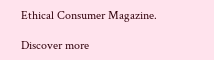Ethical Consumer Magazine.

Discover more